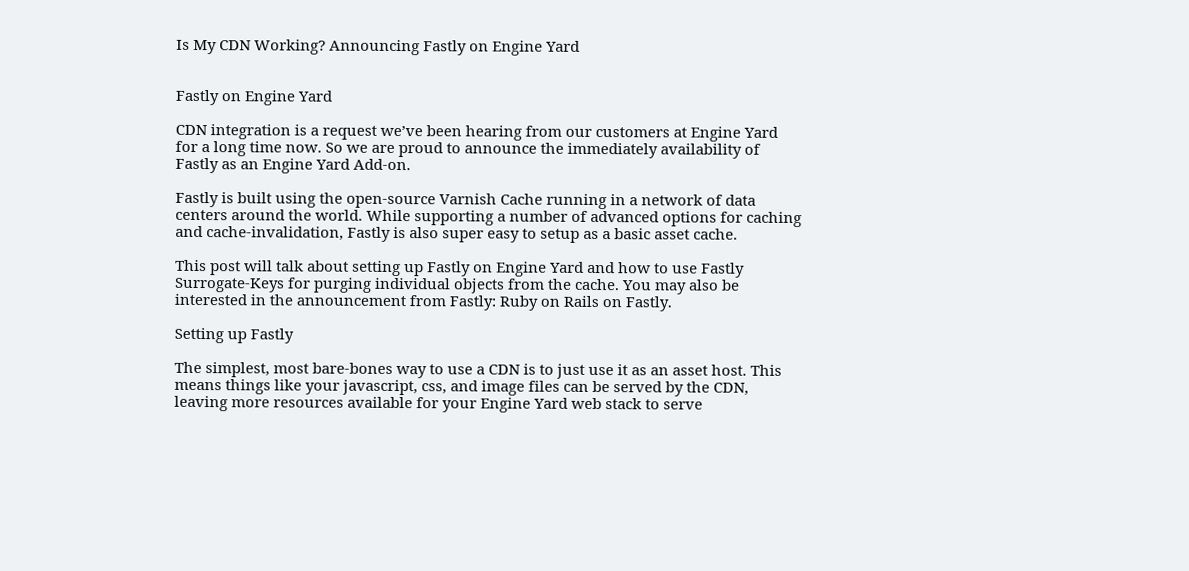Is My CDN Working? Announcing Fastly on Engine Yard


Fastly on Engine Yard

CDN integration is a request we’ve been hearing from our customers at Engine Yard for a long time now. So we are proud to announce the immediately availability of Fastly as an Engine Yard Add-on.

Fastly is built using the open-source Varnish Cache running in a network of data centers around the world. While supporting a number of advanced options for caching and cache-invalidation, Fastly is also super easy to setup as a basic asset cache.

This post will talk about setting up Fastly on Engine Yard and how to use Fastly Surrogate-Keys for purging individual objects from the cache. You may also be interested in the announcement from Fastly: Ruby on Rails on Fastly.

Setting up Fastly

The simplest, most bare-bones way to use a CDN is to just use it as an asset host. This means things like your javascript, css, and image files can be served by the CDN, leaving more resources available for your Engine Yard web stack to serve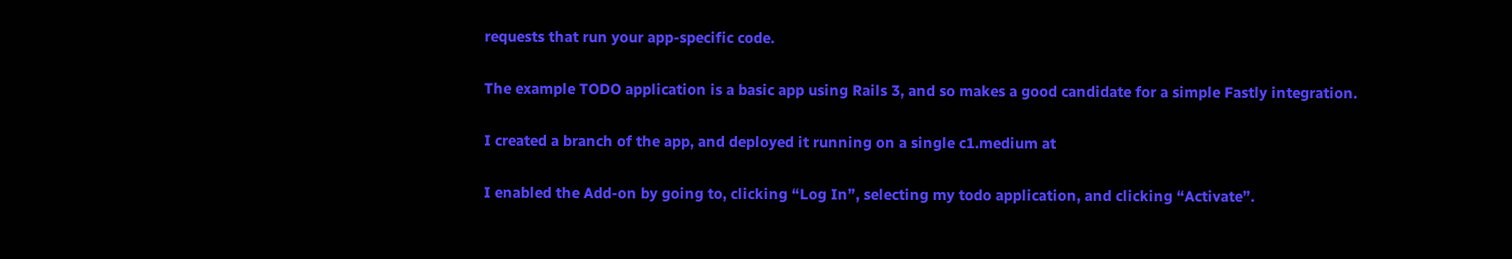requests that run your app-specific code.

The example TODO application is a basic app using Rails 3, and so makes a good candidate for a simple Fastly integration.

I created a branch of the app, and deployed it running on a single c1.medium at

I enabled the Add-on by going to, clicking “Log In”, selecting my todo application, and clicking “Activate”.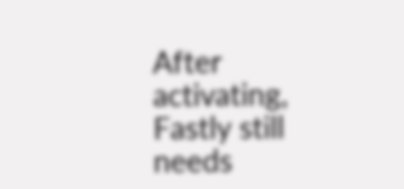After activating, Fastly still needs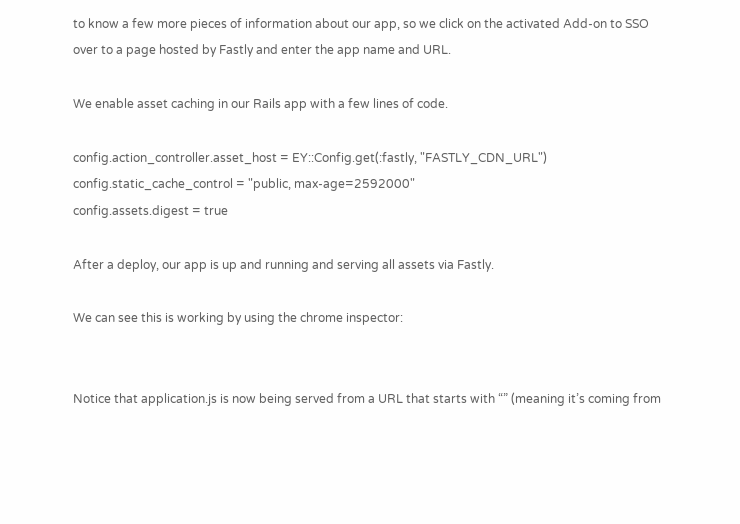to know a few more pieces of information about our app, so we click on the activated Add-on to SSO over to a page hosted by Fastly and enter the app name and URL.

We enable asset caching in our Rails app with a few lines of code.

config.action_controller.asset_host = EY::Config.get(:fastly, "FASTLY_CDN_URL")
config.static_cache_control = "public, max-age=2592000"
config.assets.digest = true

After a deploy, our app is up and running and serving all assets via Fastly.

We can see this is working by using the chrome inspector:


Notice that application.js is now being served from a URL that starts with “” (meaning it’s coming from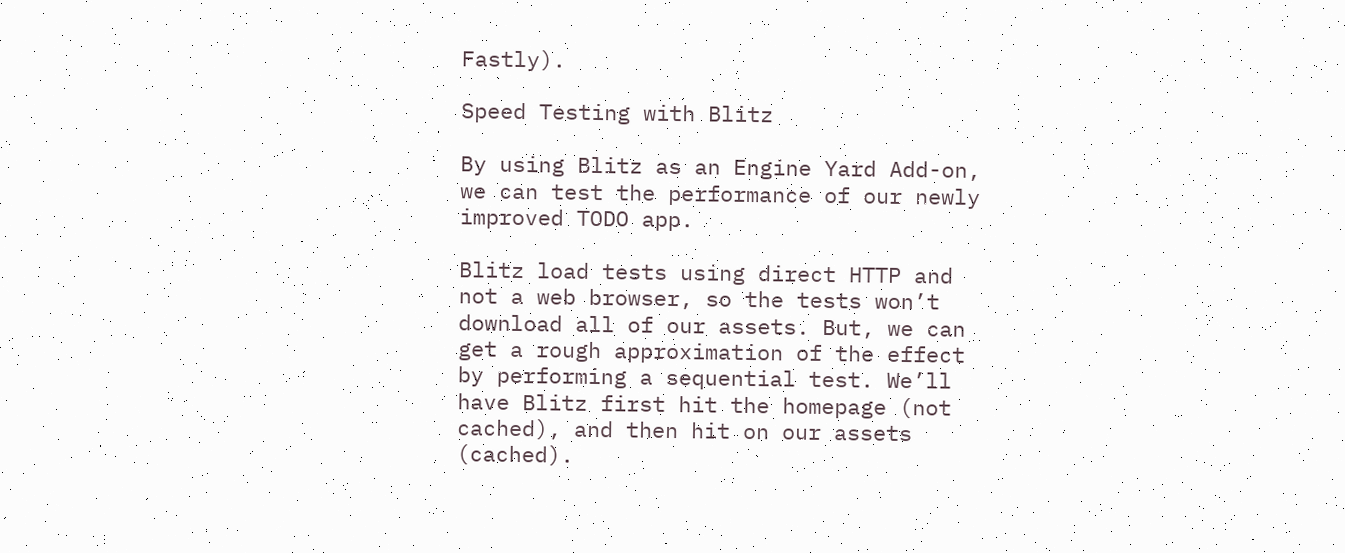Fastly).

Speed Testing with Blitz

By using Blitz as an Engine Yard Add-on, we can test the performance of our newly improved TODO app.

Blitz load tests using direct HTTP and not a web browser, so the tests won’t download all of our assets. But, we can get a rough approximation of the effect by performing a sequential test. We’ll have Blitz first hit the homepage (not cached), and then hit on our assets (cached).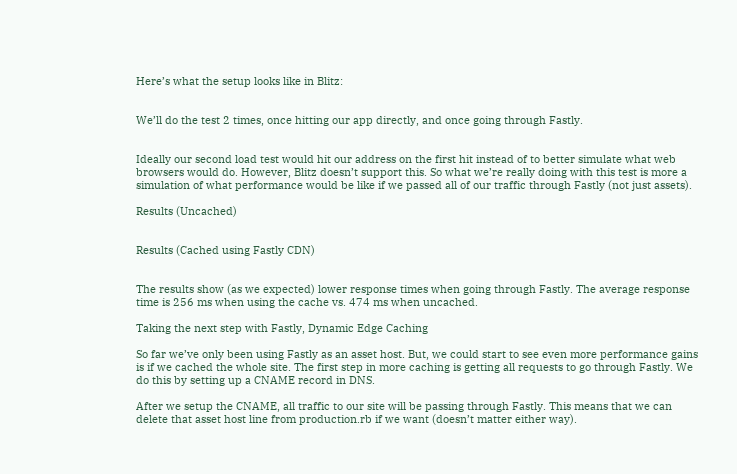Here’s what the setup looks like in Blitz:


We’ll do the test 2 times, once hitting our app directly, and once going through Fastly.


Ideally our second load test would hit our address on the first hit instead of to better simulate what web browsers would do. However, Blitz doesn’t support this. So what we’re really doing with this test is more a simulation of what performance would be like if we passed all of our traffic through Fastly (not just assets).

Results (Uncached)


Results (Cached using Fastly CDN)


The results show (as we expected) lower response times when going through Fastly. The average response time is 256 ms when using the cache vs. 474 ms when uncached.

Taking the next step with Fastly, Dynamic Edge Caching

So far we’ve only been using Fastly as an asset host. But, we could start to see even more performance gains is if we cached the whole site. The first step in more caching is getting all requests to go through Fastly. We do this by setting up a CNAME record in DNS.

After we setup the CNAME, all traffic to our site will be passing through Fastly. This means that we can delete that asset host line from production.rb if we want (doesn’t matter either way).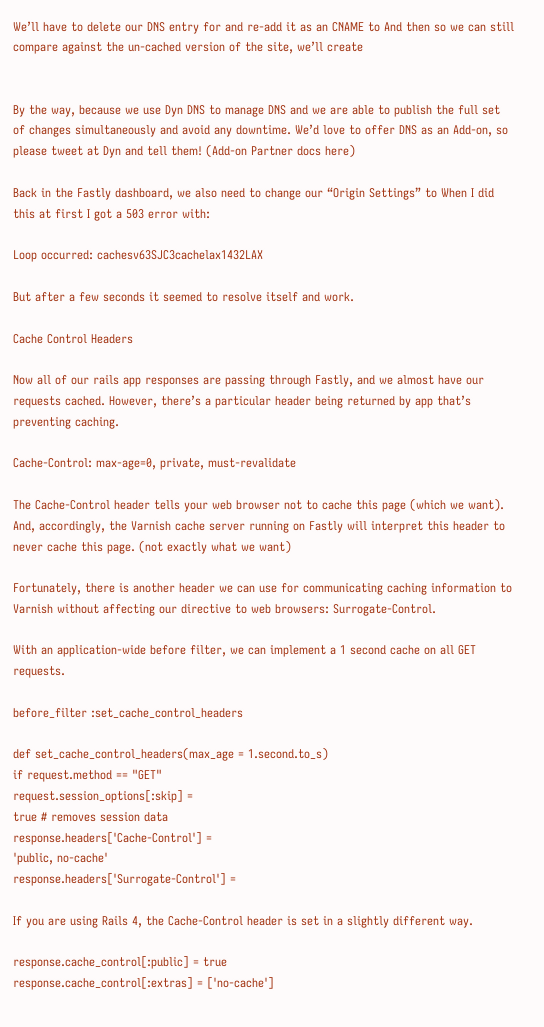We’ll have to delete our DNS entry for and re-add it as an CNAME to And then so we can still compare against the un-cached version of the site, we’ll create


By the way, because we use Dyn DNS to manage DNS and we are able to publish the full set of changes simultaneously and avoid any downtime. We’d love to offer DNS as an Add-on, so please tweet at Dyn and tell them! (Add-on Partner docs here)

Back in the Fastly dashboard, we also need to change our “Origin Settings” to When I did this at first I got a 503 error with:

Loop occurred: cachesv63SJC3cachelax1432LAX

But after a few seconds it seemed to resolve itself and work.

Cache Control Headers

Now all of our rails app responses are passing through Fastly, and we almost have our requests cached. However, there’s a particular header being returned by app that’s preventing caching.

Cache-Control: max-age=0, private, must-revalidate

The Cache-Control header tells your web browser not to cache this page (which we want). And, accordingly, the Varnish cache server running on Fastly will interpret this header to never cache this page. (not exactly what we want)

Fortunately, there is another header we can use for communicating caching information to Varnish without affecting our directive to web browsers: Surrogate-Control.

With an application-wide before filter, we can implement a 1 second cache on all GET requests.

before_filter :set_cache_control_headers

def set_cache_control_headers(max_age = 1.second.to_s)
if request.method == "GET"
request.session_options[:skip] =
true # removes session data
response.headers['Cache-Control'] =
'public, no-cache'
response.headers['Surrogate-Control'] =

If you are using Rails 4, the Cache-Control header is set in a slightly different way.

response.cache_control[:public] = true
response.cache_control[:extras] = ['no-cache']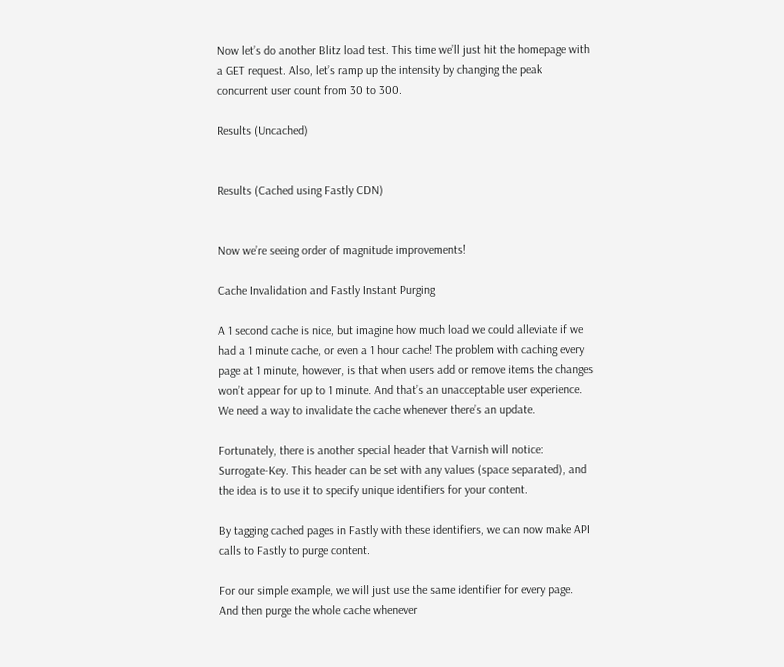Now let’s do another Blitz load test. This time we’ll just hit the homepage with a GET request. Also, let’s ramp up the intensity by changing the peak concurrent user count from 30 to 300.

Results (Uncached)


Results (Cached using Fastly CDN)


Now we’re seeing order of magnitude improvements!

Cache Invalidation and Fastly Instant Purging

A 1 second cache is nice, but imagine how much load we could alleviate if we had a 1 minute cache, or even a 1 hour cache! The problem with caching every page at 1 minute, however, is that when users add or remove items the changes won’t appear for up to 1 minute. And that’s an unacceptable user experience. We need a way to invalidate the cache whenever there’s an update.

Fortunately, there is another special header that Varnish will notice: Surrogate-Key. This header can be set with any values (space separated), and the idea is to use it to specify unique identifiers for your content.

By tagging cached pages in Fastly with these identifiers, we can now make API calls to Fastly to purge content.

For our simple example, we will just use the same identifier for every page. And then purge the whole cache whenever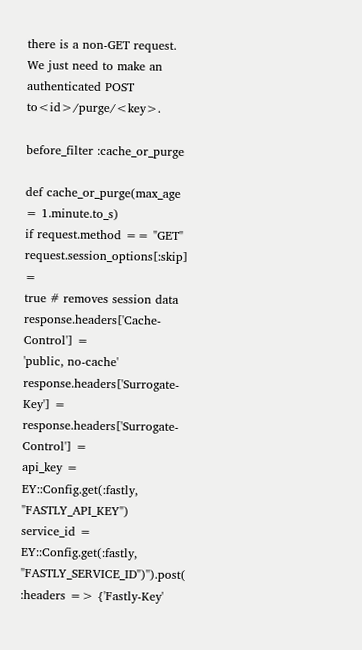there is a non-GET request. We just need to make an authenticated POST to<id>/purge/<key>.

before_filter :cache_or_purge

def cache_or_purge(max_age = 1.minute.to_s)
if request.method == "GET"
request.session_options[:skip] =
true # removes session data
response.headers['Cache-Control'] =
'public, no-cache'
response.headers['Surrogate-Key'] =
response.headers['Surrogate-Control'] =
api_key =
EY::Config.get(:fastly, "FASTLY_API_KEY")
service_id =
EY::Config.get(:fastly, "FASTLY_SERVICE_ID")'').post(
:headers => {'Fastly-Key'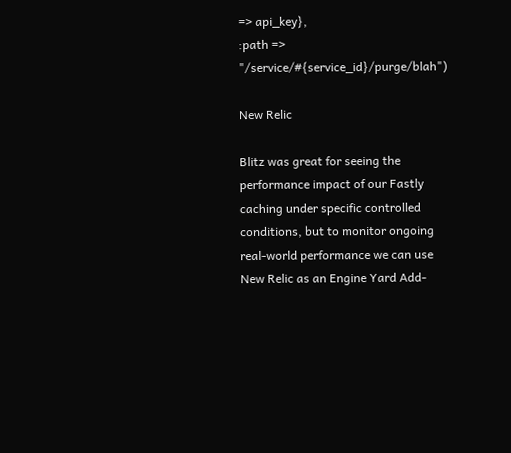=> api_key},
:path => "/service/#{service_id}/purge/blah")

New Relic

Blitz was great for seeing the performance impact of our Fastly caching under specific controlled conditions, but to monitor ongoing real-world performance we can use New Relic as an Engine Yard Add-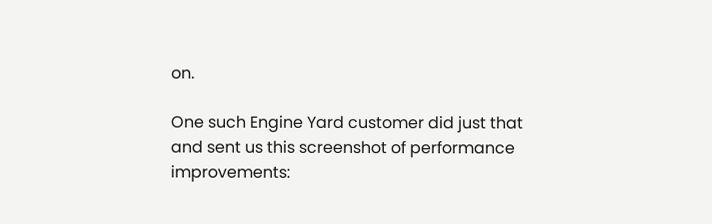on.

One such Engine Yard customer did just that and sent us this screenshot of performance improvements: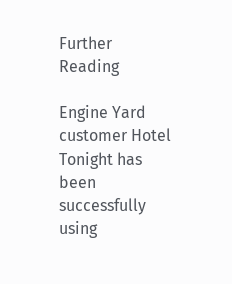Further Reading

Engine Yard customer Hotel Tonight has been successfully using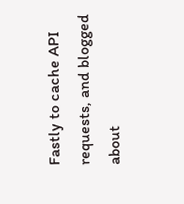Fastly to cache API requests, and blogged about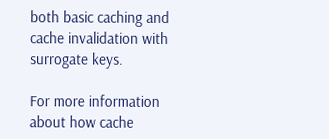both basic caching and cache invalidation with surrogate keys.

For more information about how cache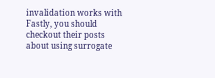invalidation works with Fastly, you should checkout their posts about using surrogate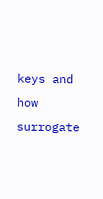keys and how surrogate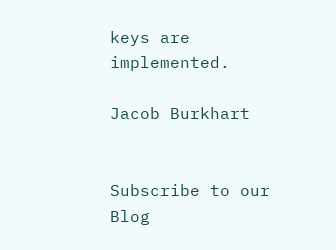keys are implemented.

Jacob Burkhart


Subscribe to our Blog